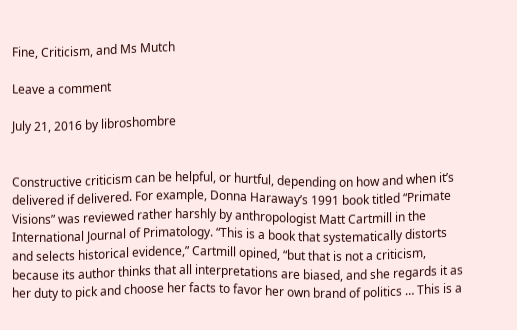Fine, Criticism, and Ms Mutch

Leave a comment

July 21, 2016 by libroshombre


Constructive criticism can be helpful, or hurtful, depending on how and when it’s delivered if delivered. For example, Donna Haraway’s 1991 book titled “Primate Visions” was reviewed rather harshly by anthropologist Matt Cartmill in the International Journal of Primatology. “This is a book that systematically distorts and selects historical evidence,” Cartmill opined, “but that is not a criticism, because its author thinks that all interpretations are biased, and she regards it as her duty to pick and choose her facts to favor her own brand of politics … This is a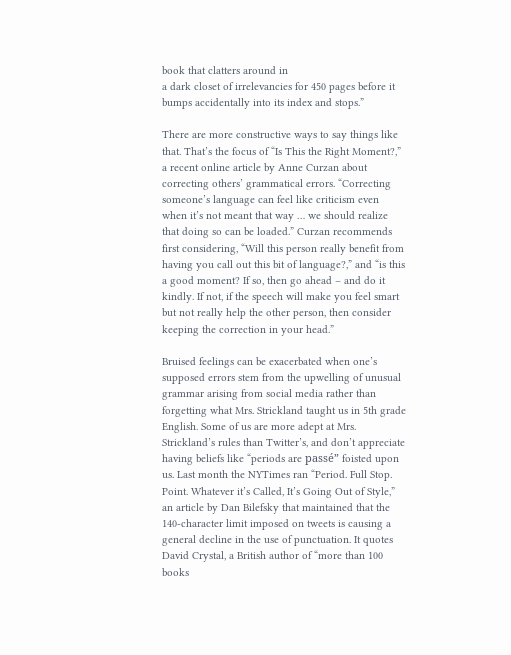book that clatters around in
a dark closet of irrelevancies for 450 pages before it bumps accidentally into its index and stops.”

There are more constructive ways to say things like that. That’s the focus of “Is This the Right Moment?,” a recent online article by Anne Curzan about correcting others’ grammatical errors. “Correcting someone’s language can feel like criticism even when it’s not meant that way … we should realize that doing so can be loaded.” Curzan recommends first considering, “Will this person really benefit from having you call out this bit of language?,” and “is this a good moment? If so, then go ahead – and do it kindly. If not, if the speech will make you feel smart but not really help the other person, then consider keeping the correction in your head.”

Bruised feelings can be exacerbated when one’s supposed errors stem from the upwelling of unusual grammar arising from social media rather than forgetting what Mrs. Strickland taught us in 5th grade English. Some of us are more adept at Mrs. Strickland’s rules than Twitter’s, and don’t appreciate having beliefs like “periods are passé” foisted upon us. Last month the NYTimes ran “Period. Full Stop. Point. Whatever it’s Called, It’s Going Out of Style,” an article by Dan Bilefsky that maintained that the 140-character limit imposed on tweets is causing a general decline in the use of punctuation. It quotes David Crystal, a British author of “more than 100 books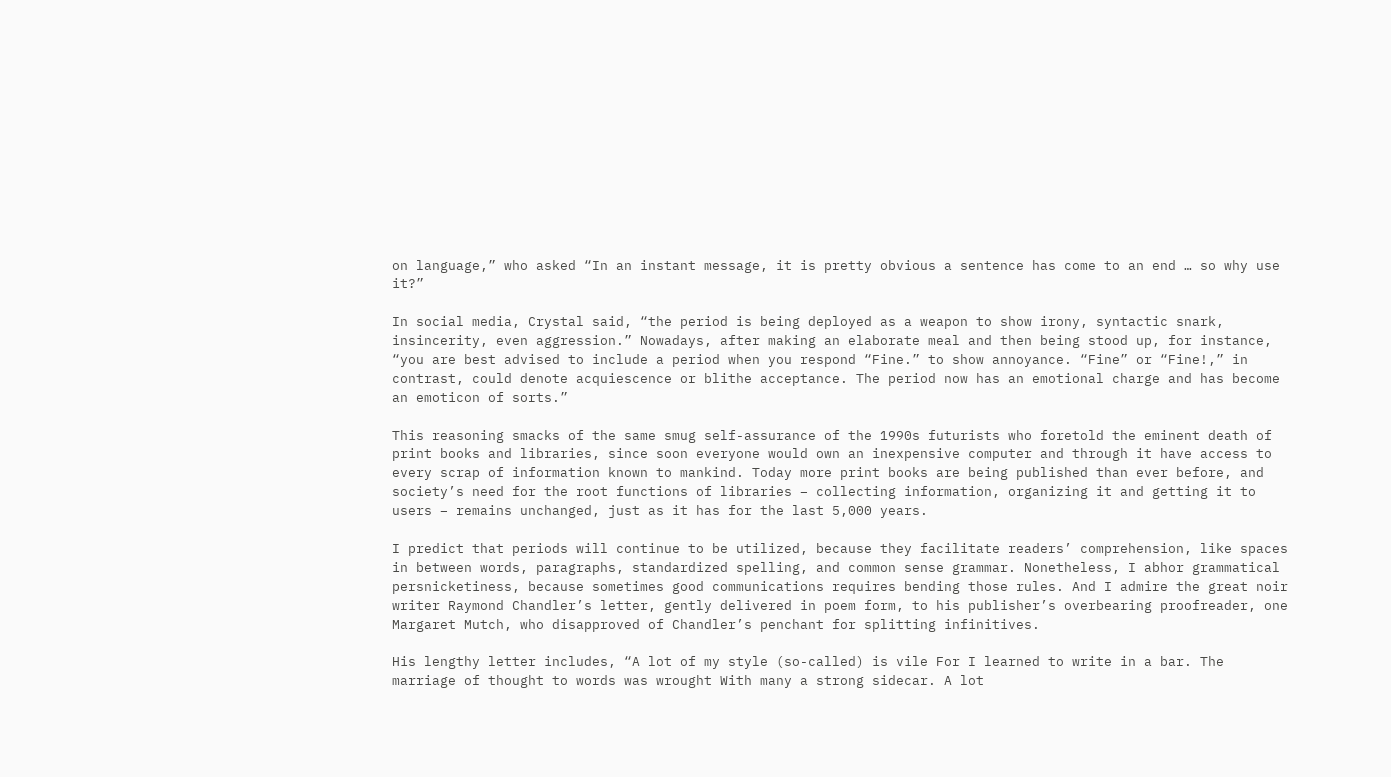on language,” who asked “In an instant message, it is pretty obvious a sentence has come to an end … so why use it?”

In social media, Crystal said, “the period is being deployed as a weapon to show irony, syntactic snark, insincerity, even aggression.” Nowadays, after making an elaborate meal and then being stood up, for instance, “you are best advised to include a period when you respond “Fine.” to show annoyance. “Fine” or “Fine!,” in contrast, could denote acquiescence or blithe acceptance. The period now has an emotional charge and has become an emoticon of sorts.”

This reasoning smacks of the same smug self-assurance of the 1990s futurists who foretold the eminent death of print books and libraries, since soon everyone would own an inexpensive computer and through it have access to every scrap of information known to mankind. Today more print books are being published than ever before, and society’s need for the root functions of libraries – collecting information, organizing it and getting it to users – remains unchanged, just as it has for the last 5,000 years.

I predict that periods will continue to be utilized, because they facilitate readers’ comprehension, like spaces in between words, paragraphs, standardized spelling, and common sense grammar. Nonetheless, I abhor grammatical persnicketiness, because sometimes good communications requires bending those rules. And I admire the great noir writer Raymond Chandler’s letter, gently delivered in poem form, to his publisher’s overbearing proofreader, one Margaret Mutch, who disapproved of Chandler’s penchant for splitting infinitives.

His lengthy letter includes, “A lot of my style (so-called) is vile For I learned to write in a bar. The marriage of thought to words was wrought With many a strong sidecar. A lot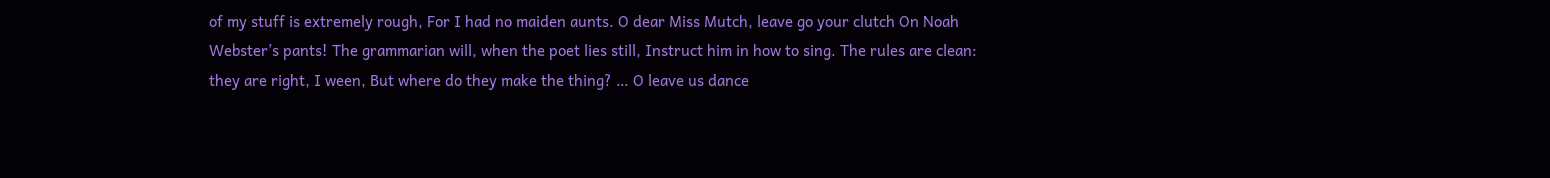of my stuff is extremely rough, For I had no maiden aunts. O dear Miss Mutch, leave go your clutch On Noah Webster’s pants! The grammarian will, when the poet lies still, Instruct him in how to sing. The rules are clean: they are right, I ween, But where do they make the thing? … O leave us dance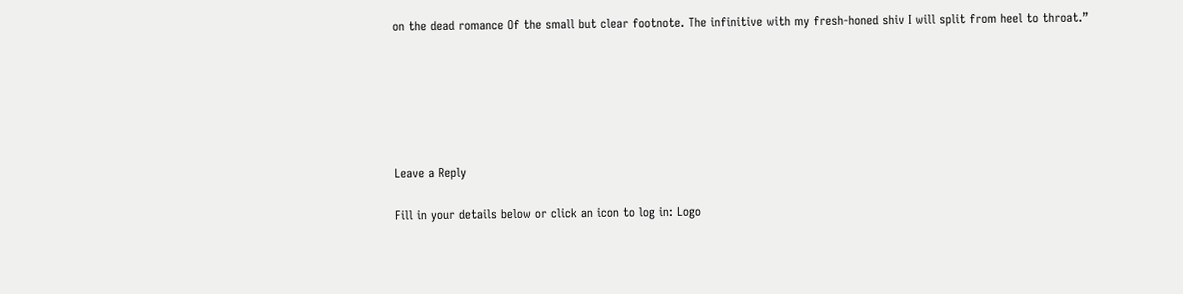on the dead romance Of the small but clear footnote. The infinitive with my fresh-honed shiv I will split from heel to throat.”






Leave a Reply

Fill in your details below or click an icon to log in: Logo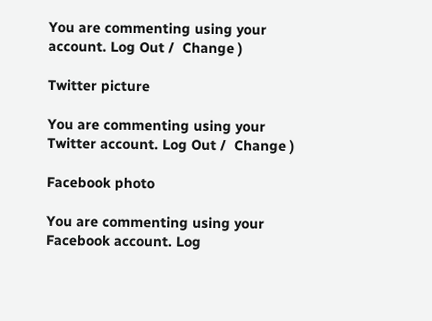You are commenting using your account. Log Out /  Change )

Twitter picture

You are commenting using your Twitter account. Log Out /  Change )

Facebook photo

You are commenting using your Facebook account. Log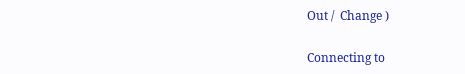Out /  Change )

Connecting to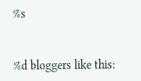%s


%d bloggers like this: